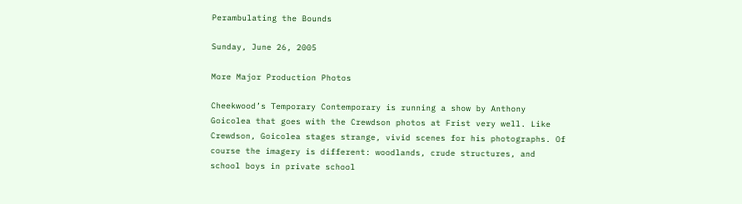Perambulating the Bounds

Sunday, June 26, 2005

More Major Production Photos

Cheekwood’s Temporary Contemporary is running a show by Anthony Goicolea that goes with the Crewdson photos at Frist very well. Like Crewdson, Goicolea stages strange, vivid scenes for his photographs. Of course the imagery is different: woodlands, crude structures, and school boys in private school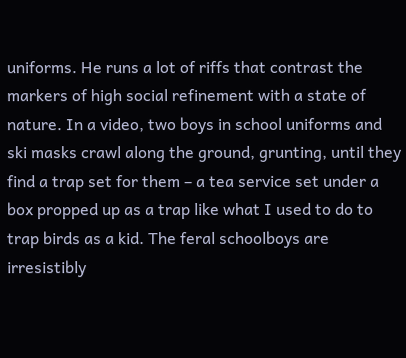uniforms. He runs a lot of riffs that contrast the markers of high social refinement with a state of nature. In a video, two boys in school uniforms and ski masks crawl along the ground, grunting, until they find a trap set for them – a tea service set under a box propped up as a trap like what I used to do to trap birds as a kid. The feral schoolboys are irresistibly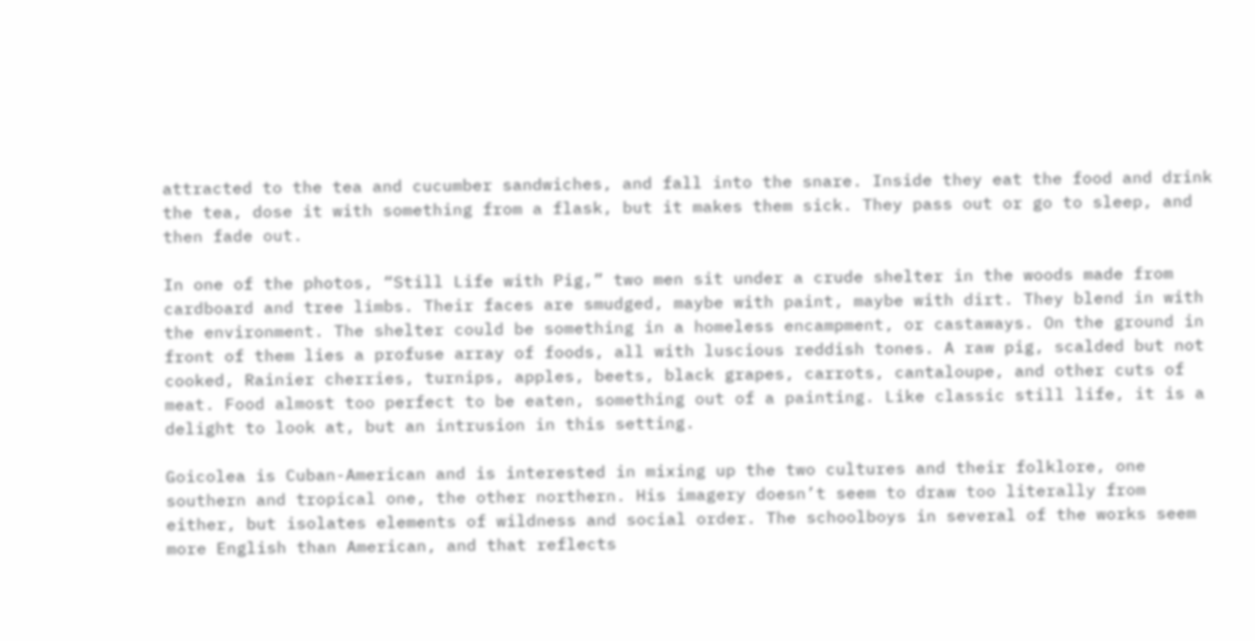attracted to the tea and cucumber sandwiches, and fall into the snare. Inside they eat the food and drink the tea, dose it with something from a flask, but it makes them sick. They pass out or go to sleep, and then fade out.

In one of the photos, “Still Life with Pig,” two men sit under a crude shelter in the woods made from cardboard and tree limbs. Their faces are smudged, maybe with paint, maybe with dirt. They blend in with the environment. The shelter could be something in a homeless encampment, or castaways. On the ground in front of them lies a profuse array of foods, all with luscious reddish tones. A raw pig, scalded but not cooked, Rainier cherries, turnips, apples, beets, black grapes, carrots, cantaloupe, and other cuts of meat. Food almost too perfect to be eaten, something out of a painting. Like classic still life, it is a delight to look at, but an intrusion in this setting.

Goicolea is Cuban-American and is interested in mixing up the two cultures and their folklore, one southern and tropical one, the other northern. His imagery doesn’t seem to draw too literally from either, but isolates elements of wildness and social order. The schoolboys in several of the works seem more English than American, and that reflects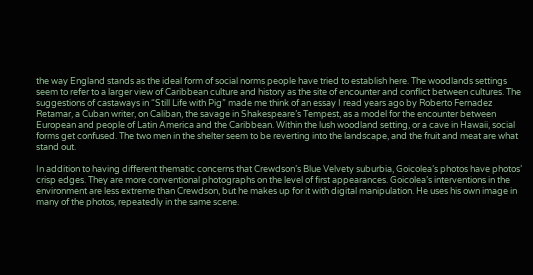the way England stands as the ideal form of social norms people have tried to establish here. The woodlands settings seem to refer to a larger view of Caribbean culture and history as the site of encounter and conflict between cultures. The suggestions of castaways in “Still Life with Pig” made me think of an essay I read years ago by Roberto Fernadez Retamar, a Cuban writer, on Caliban, the savage in Shakespeare’s Tempest, as a model for the encounter between European and people of Latin America and the Caribbean. Within the lush woodland setting, or a cave in Hawaii, social forms get confused. The two men in the shelter seem to be reverting into the landscape, and the fruit and meat are what stand out.

In addition to having different thematic concerns that Crewdson’s Blue Velvety suburbia, Goicolea’s photos have photos’ crisp edges. They are more conventional photographs on the level of first appearances. Goicolea’s interventions in the environment are less extreme than Crewdson, but he makes up for it with digital manipulation. He uses his own image in many of the photos, repeatedly in the same scene.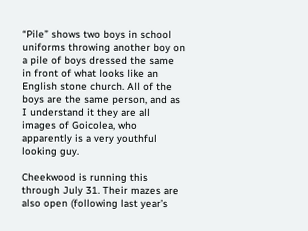“Pile” shows two boys in school uniforms throwing another boy on a pile of boys dressed the same in front of what looks like an English stone church. All of the boys are the same person, and as I understand it they are all images of Goicolea, who apparently is a very youthful looking guy.

Cheekwood is running this through July 31. Their mazes are also open (following last year’s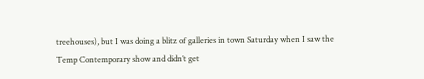treehouses), but I was doing a blitz of galleries in town Saturday when I saw the Temp Contemporary show and didn’t get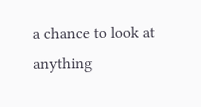a chance to look at anything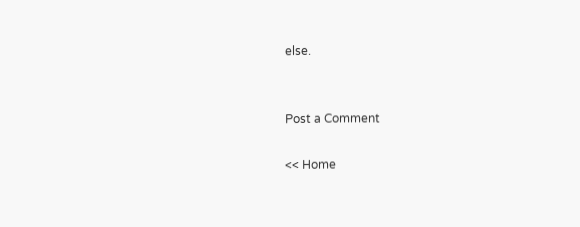else.


Post a Comment

<< Home